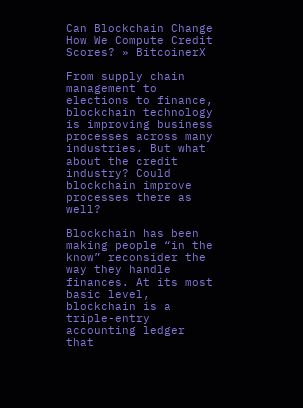Can Blockchain Change How We Compute Credit Scores? » BitcoinerX

From supply chain management to elections to finance, blockchain technology is improving business processes across many industries. But what about the credit industry? Could blockchain improve processes there as well?

Blockchain has been making people “in the know” reconsider the way they handle finances. At its most basic level, blockchain is a triple-entry accounting ledger that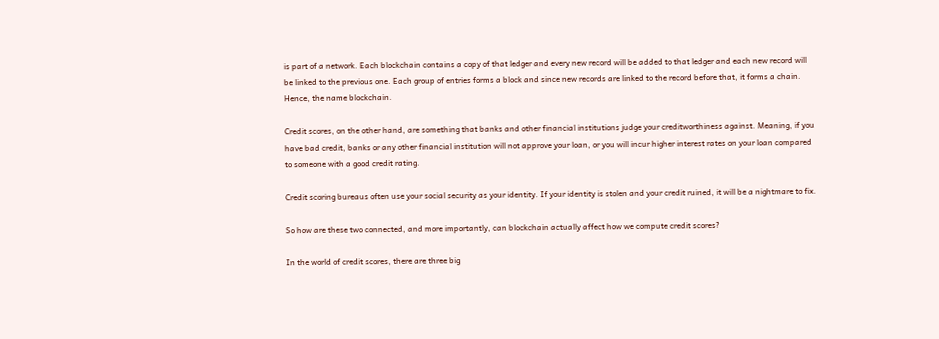is part of a network. Each blockchain contains a copy of that ledger and every new record will be added to that ledger and each new record will be linked to the previous one. Each group of entries forms a block and since new records are linked to the record before that, it forms a chain. Hence, the name blockchain.

Credit scores, on the other hand, are something that banks and other financial institutions judge your creditworthiness against. Meaning, if you have bad credit, banks or any other financial institution will not approve your loan, or you will incur higher interest rates on your loan compared to someone with a good credit rating.

Credit scoring bureaus often use your social security as your identity. If your identity is stolen and your credit ruined, it will be a nightmare to fix.

So how are these two connected, and more importantly, can blockchain actually affect how we compute credit scores?

In the world of credit scores, there are three big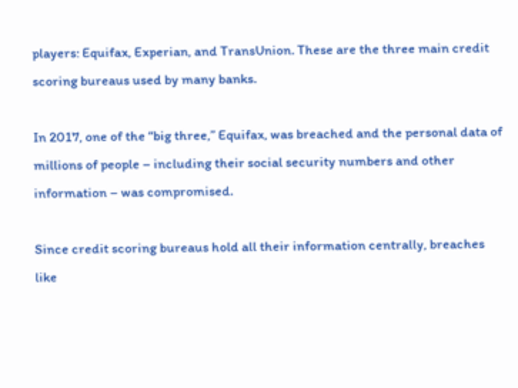players: Equifax, Experian, and TransUnion. These are the three main credit scoring bureaus used by many banks.

In 2017, one of the “big three,” Equifax, was breached and the personal data of millions of people – including their social security numbers and other information – was compromised.

Since credit scoring bureaus hold all their information centrally, breaches like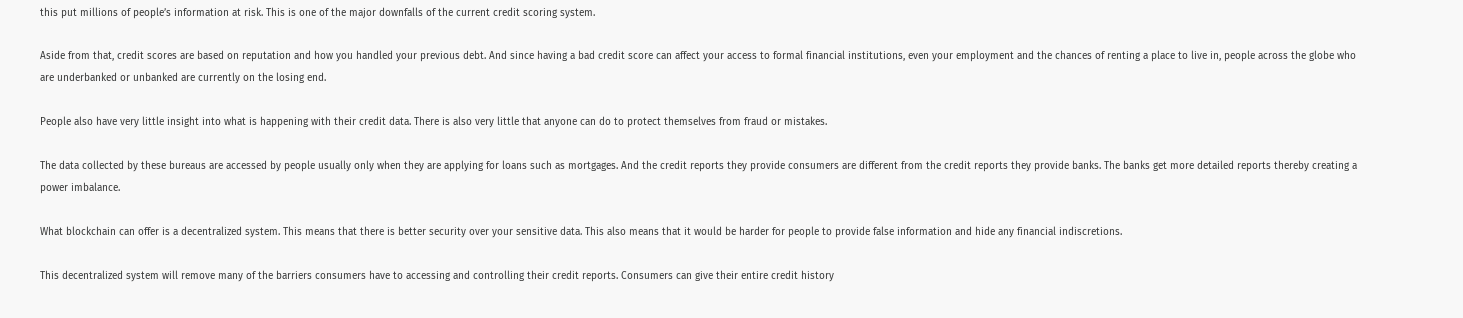this put millions of people’s information at risk. This is one of the major downfalls of the current credit scoring system.

Aside from that, credit scores are based on reputation and how you handled your previous debt. And since having a bad credit score can affect your access to formal financial institutions, even your employment and the chances of renting a place to live in, people across the globe who are underbanked or unbanked are currently on the losing end.

People also have very little insight into what is happening with their credit data. There is also very little that anyone can do to protect themselves from fraud or mistakes.

The data collected by these bureaus are accessed by people usually only when they are applying for loans such as mortgages. And the credit reports they provide consumers are different from the credit reports they provide banks. The banks get more detailed reports thereby creating a power imbalance.

What blockchain can offer is a decentralized system. This means that there is better security over your sensitive data. This also means that it would be harder for people to provide false information and hide any financial indiscretions.

This decentralized system will remove many of the barriers consumers have to accessing and controlling their credit reports. Consumers can give their entire credit history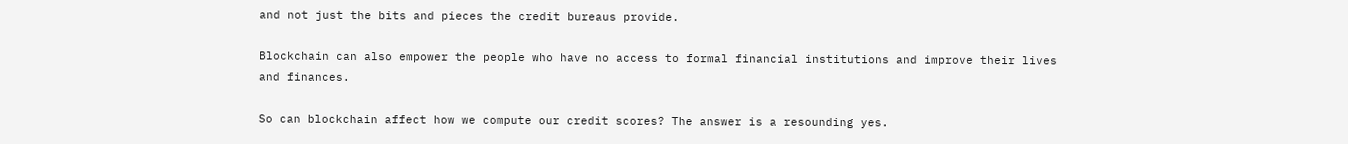and not just the bits and pieces the credit bureaus provide.

Blockchain can also empower the people who have no access to formal financial institutions and improve their lives and finances.

So can blockchain affect how we compute our credit scores? The answer is a resounding yes.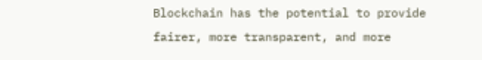Blockchain has the potential to provide fairer, more transparent, and more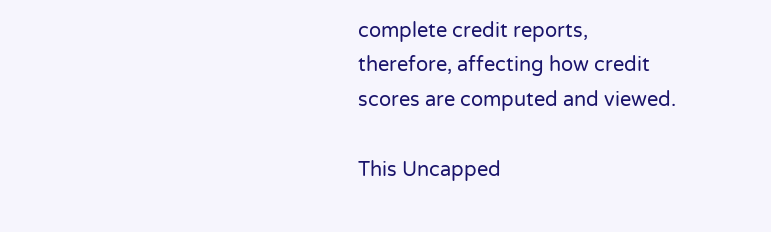complete credit reports, therefore, affecting how credit scores are computed and viewed.

This Uncapped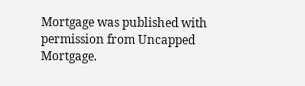Mortgage was published with permission from Uncapped Mortgage.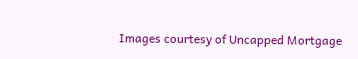Images courtesy of Uncapped Mortgage